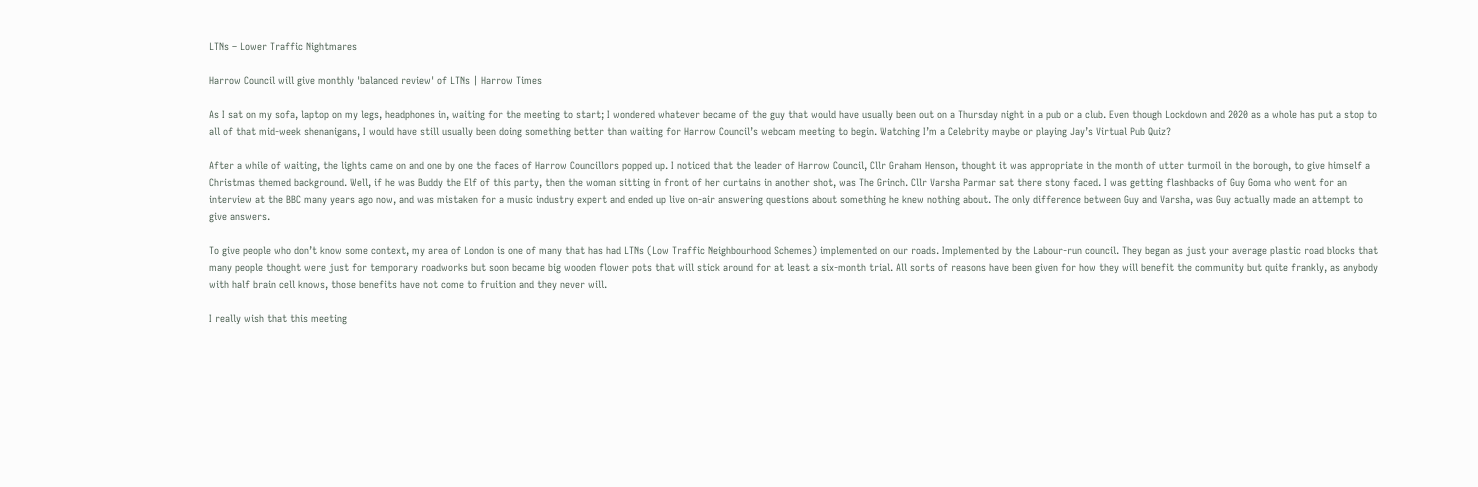LTNs – Lower Traffic Nightmares

Harrow Council will give monthly 'balanced review' of LTNs | Harrow Times

As I sat on my sofa, laptop on my legs, headphones in, waiting for the meeting to start; I wondered whatever became of the guy that would have usually been out on a Thursday night in a pub or a club. Even though Lockdown and 2020 as a whole has put a stop to all of that mid-week shenanigans, I would have still usually been doing something better than waiting for Harrow Council’s webcam meeting to begin. Watching I’m a Celebrity maybe or playing Jay’s Virtual Pub Quiz?

After a while of waiting, the lights came on and one by one the faces of Harrow Councillors popped up. I noticed that the leader of Harrow Council, Cllr Graham Henson, thought it was appropriate in the month of utter turmoil in the borough, to give himself a Christmas themed background. Well, if he was Buddy the Elf of this party, then the woman sitting in front of her curtains in another shot, was The Grinch. Cllr Varsha Parmar sat there stony faced. I was getting flashbacks of Guy Goma who went for an interview at the BBC many years ago now, and was mistaken for a music industry expert and ended up live on-air answering questions about something he knew nothing about. The only difference between Guy and Varsha, was Guy actually made an attempt to give answers.

To give people who don’t know some context, my area of London is one of many that has had LTNs (Low Traffic Neighbourhood Schemes) implemented on our roads. Implemented by the Labour-run council. They began as just your average plastic road blocks that many people thought were just for temporary roadworks but soon became big wooden flower pots that will stick around for at least a six-month trial. All sorts of reasons have been given for how they will benefit the community but quite frankly, as anybody with half brain cell knows, those benefits have not come to fruition and they never will.

I really wish that this meeting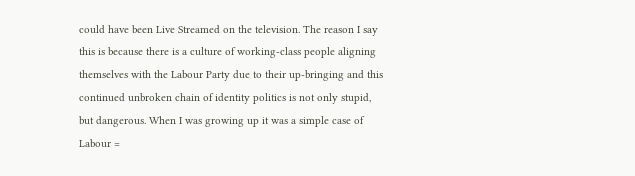could have been Live Streamed on the television. The reason I say this is because there is a culture of working-class people aligning themselves with the Labour Party due to their up-bringing and this continued unbroken chain of identity politics is not only stupid, but dangerous. When I was growing up it was a simple case of Labour =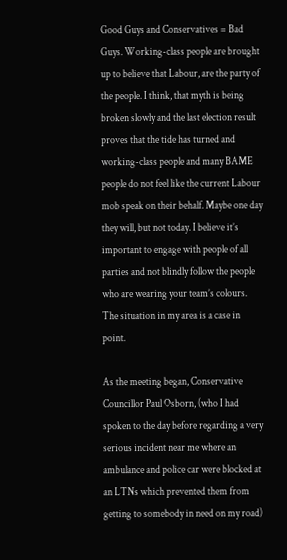Good Guys and Conservatives = Bad Guys. Working-class people are brought up to believe that Labour, are the party of the people. I think, that myth is being broken slowly and the last election result proves that the tide has turned and working-class people and many BAME people do not feel like the current Labour mob speak on their behalf. Maybe one day they will, but not today. I believe it’s important to engage with people of all parties and not blindly follow the people who are wearing your team’s colours. The situation in my area is a case in point.

As the meeting began, Conservative Councillor Paul Osborn, (who I had spoken to the day before regarding a very serious incident near me where an ambulance and police car were blocked at an LTNs which prevented them from getting to somebody in need on my road)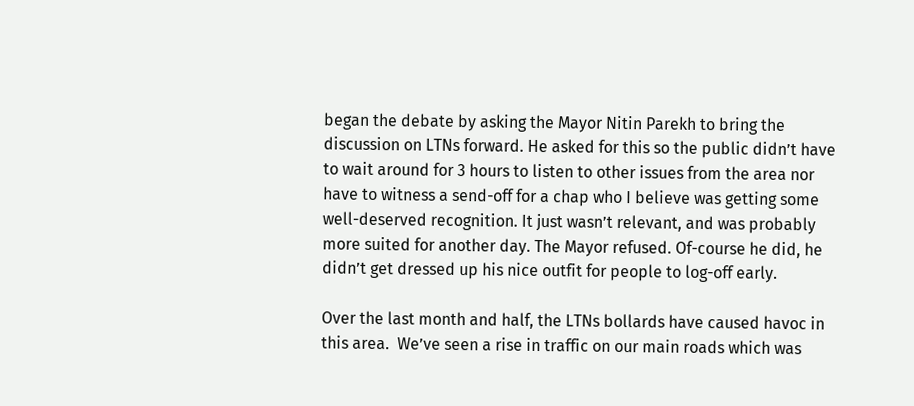began the debate by asking the Mayor Nitin Parekh to bring the discussion on LTNs forward. He asked for this so the public didn’t have to wait around for 3 hours to listen to other issues from the area nor have to witness a send-off for a chap who I believe was getting some well-deserved recognition. It just wasn’t relevant, and was probably more suited for another day. The Mayor refused. Of-course he did, he didn’t get dressed up his nice outfit for people to log-off early.

Over the last month and half, the LTNs bollards have caused havoc in this area.  We’ve seen a rise in traffic on our main roads which was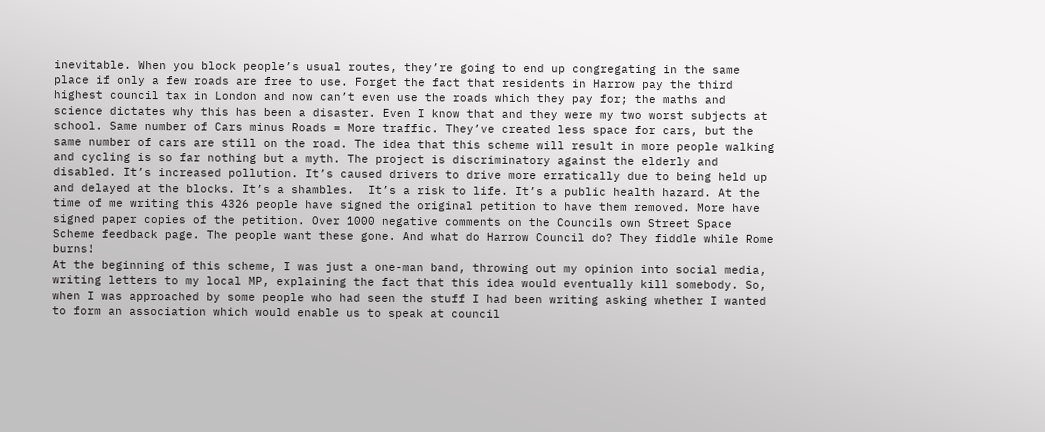inevitable. When you block people’s usual routes, they’re going to end up congregating in the same place if only a few roads are free to use. Forget the fact that residents in Harrow pay the third highest council tax in London and now can’t even use the roads which they pay for; the maths and science dictates why this has been a disaster. Even I know that and they were my two worst subjects at school. Same number of Cars minus Roads = More traffic. They’ve created less space for cars, but the same number of cars are still on the road. The idea that this scheme will result in more people walking and cycling is so far nothing but a myth. The project is discriminatory against the elderly and disabled. It’s increased pollution. It’s caused drivers to drive more erratically due to being held up and delayed at the blocks. It’s a shambles.  It’s a risk to life. It’s a public health hazard. At the time of me writing this 4326 people have signed the original petition to have them removed. More have signed paper copies of the petition. Over 1000 negative comments on the Councils own Street Space Scheme feedback page. The people want these gone. And what do Harrow Council do? They fiddle while Rome burns!
At the beginning of this scheme, I was just a one-man band, throwing out my opinion into social media, writing letters to my local MP, explaining the fact that this idea would eventually kill somebody. So, when I was approached by some people who had seen the stuff I had been writing asking whether I wanted to form an association which would enable us to speak at council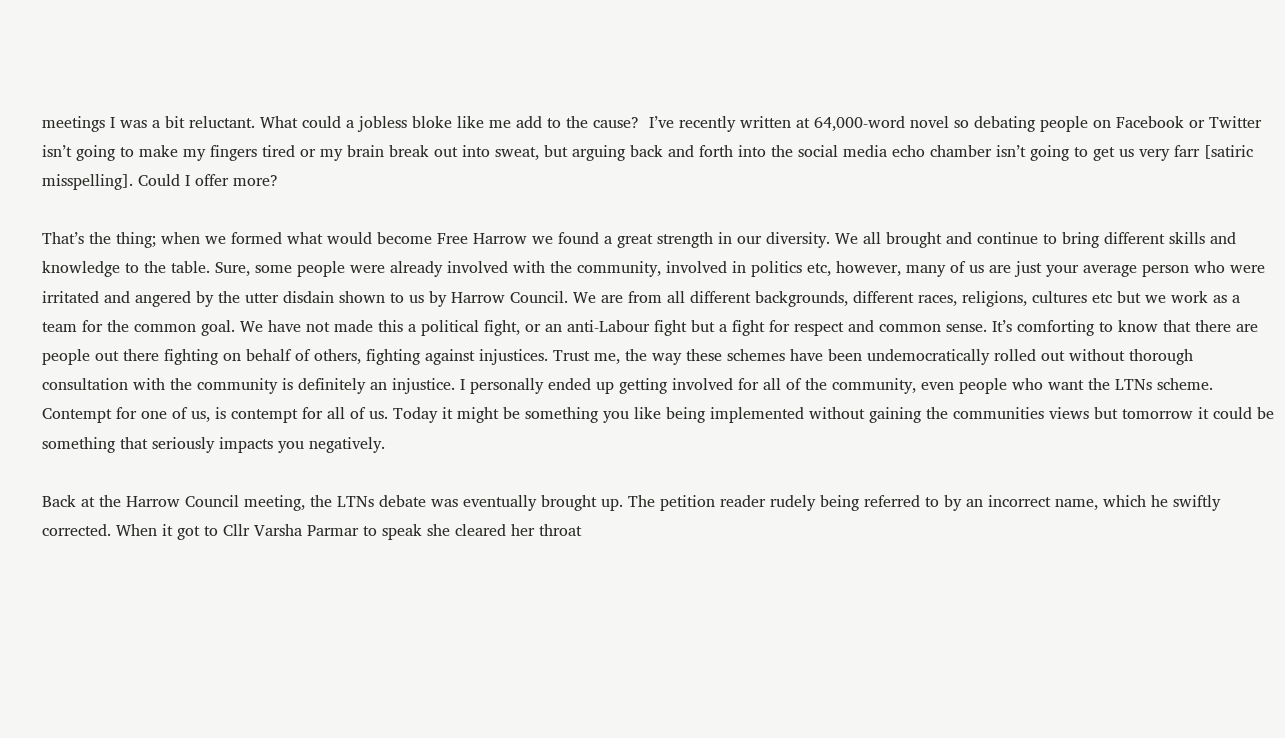meetings I was a bit reluctant. What could a jobless bloke like me add to the cause?  I’ve recently written at 64,000-word novel so debating people on Facebook or Twitter isn’t going to make my fingers tired or my brain break out into sweat, but arguing back and forth into the social media echo chamber isn’t going to get us very farr [satiric misspelling]. Could I offer more?

That’s the thing; when we formed what would become Free Harrow we found a great strength in our diversity. We all brought and continue to bring different skills and knowledge to the table. Sure, some people were already involved with the community, involved in politics etc, however, many of us are just your average person who were irritated and angered by the utter disdain shown to us by Harrow Council. We are from all different backgrounds, different races, religions, cultures etc but we work as a team for the common goal. We have not made this a political fight, or an anti-Labour fight but a fight for respect and common sense. It’s comforting to know that there are people out there fighting on behalf of others, fighting against injustices. Trust me, the way these schemes have been undemocratically rolled out without thorough consultation with the community is definitely an injustice. I personally ended up getting involved for all of the community, even people who want the LTNs scheme. Contempt for one of us, is contempt for all of us. Today it might be something you like being implemented without gaining the communities views but tomorrow it could be something that seriously impacts you negatively.

Back at the Harrow Council meeting, the LTNs debate was eventually brought up. The petition reader rudely being referred to by an incorrect name, which he swiftly corrected. When it got to Cllr Varsha Parmar to speak she cleared her throat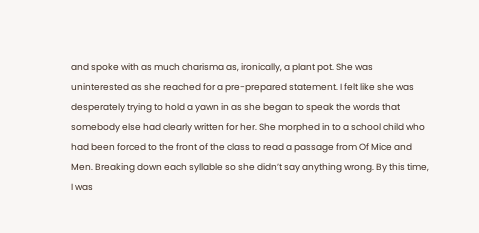and spoke with as much charisma as, ironically, a plant pot. She was uninterested as she reached for a pre-prepared statement. I felt like she was desperately trying to hold a yawn in as she began to speak the words that somebody else had clearly written for her. She morphed in to a school child who had been forced to the front of the class to read a passage from Of Mice and Men. Breaking down each syllable so she didn’t say anything wrong. By this time, I was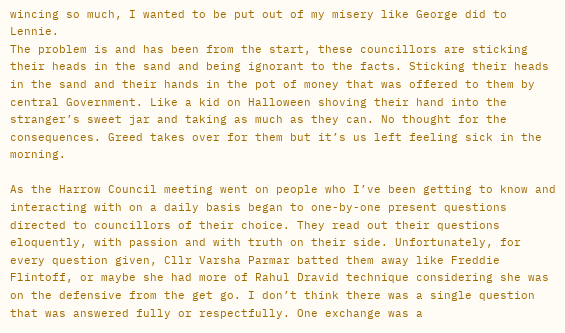wincing so much, I wanted to be put out of my misery like George did to Lennie.
The problem is and has been from the start, these councillors are sticking their heads in the sand and being ignorant to the facts. Sticking their heads in the sand and their hands in the pot of money that was offered to them by central Government. Like a kid on Halloween shoving their hand into the stranger’s sweet jar and taking as much as they can. No thought for the consequences. Greed takes over for them but it’s us left feeling sick in the morning.

As the Harrow Council meeting went on people who I’ve been getting to know and interacting with on a daily basis began to one-by-one present questions directed to councillors of their choice. They read out their questions eloquently, with passion and with truth on their side. Unfortunately, for every question given, Cllr Varsha Parmar batted them away like Freddie Flintoff, or maybe she had more of Rahul Dravid technique considering she was on the defensive from the get go. I don’t think there was a single question that was answered fully or respectfully. One exchange was a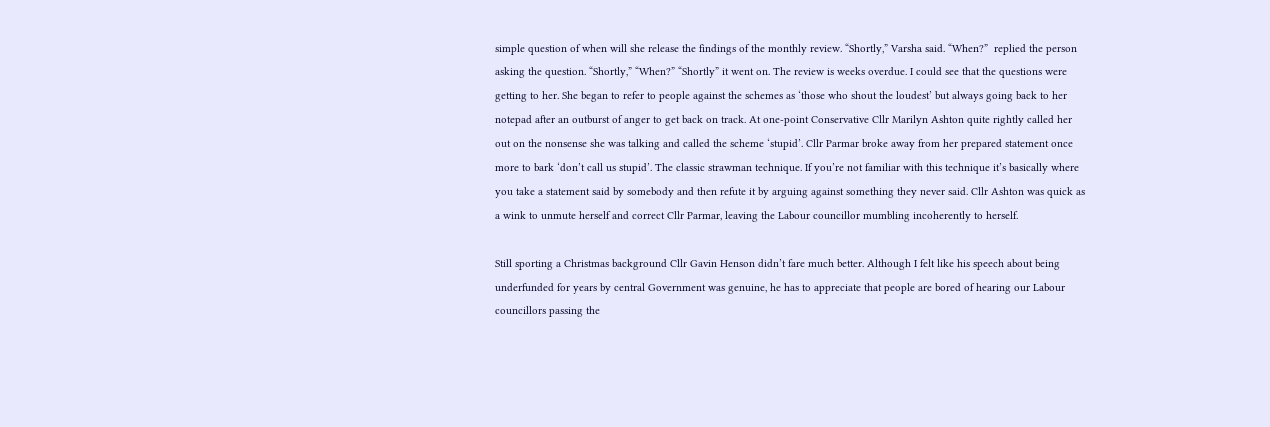simple question of when will she release the findings of the monthly review. “Shortly,” Varsha said. “When?”  replied the person asking the question. “Shortly,” “When?” “Shortly” it went on. The review is weeks overdue. I could see that the questions were getting to her. She began to refer to people against the schemes as ‘those who shout the loudest’ but always going back to her notepad after an outburst of anger to get back on track. At one-point Conservative Cllr Marilyn Ashton quite rightly called her out on the nonsense she was talking and called the scheme ‘stupid’. Cllr Parmar broke away from her prepared statement once more to bark ‘don’t call us stupid’. The classic strawman technique. If you’re not familiar with this technique it’s basically where you take a statement said by somebody and then refute it by arguing against something they never said. Cllr Ashton was quick as a wink to unmute herself and correct Cllr Parmar, leaving the Labour councillor mumbling incoherently to herself.

Still sporting a Christmas background Cllr Gavin Henson didn’t fare much better. Although I felt like his speech about being underfunded for years by central Government was genuine, he has to appreciate that people are bored of hearing our Labour councillors passing the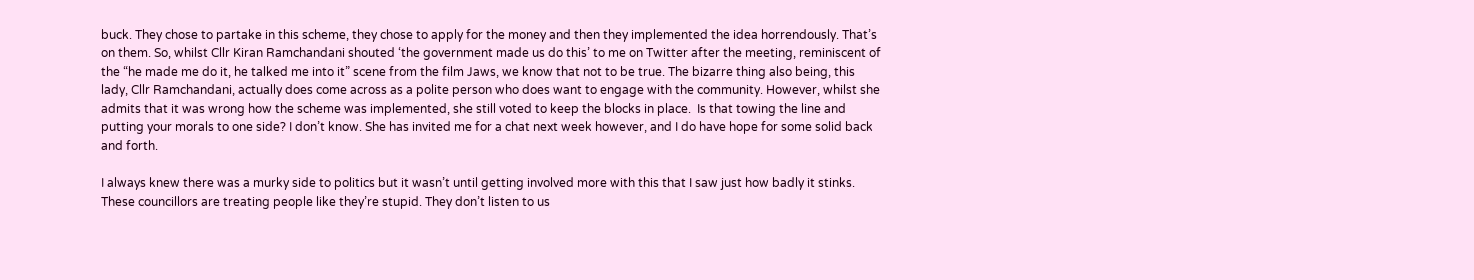buck. They chose to partake in this scheme, they chose to apply for the money and then they implemented the idea horrendously. That’s on them. So, whilst Cllr Kiran Ramchandani shouted ‘the government made us do this’ to me on Twitter after the meeting, reminiscent of the “he made me do it, he talked me into it” scene from the film Jaws, we know that not to be true. The bizarre thing also being, this lady, Cllr Ramchandani, actually does come across as a polite person who does want to engage with the community. However, whilst she admits that it was wrong how the scheme was implemented, she still voted to keep the blocks in place.  Is that towing the line and putting your morals to one side? I don’t know. She has invited me for a chat next week however, and I do have hope for some solid back and forth.

I always knew there was a murky side to politics but it wasn’t until getting involved more with this that I saw just how badly it stinks. These councillors are treating people like they’re stupid. They don’t listen to us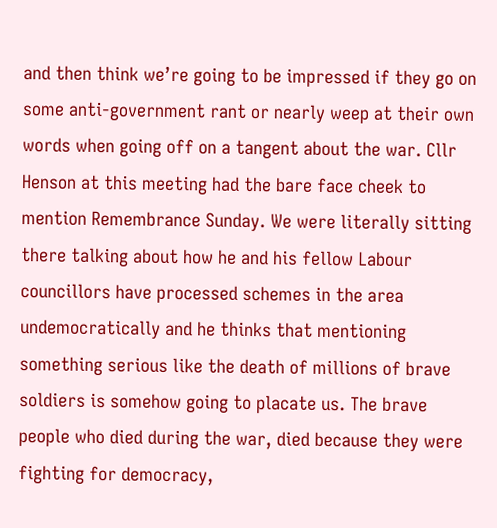and then think we’re going to be impressed if they go on some anti-government rant or nearly weep at their own words when going off on a tangent about the war. Cllr Henson at this meeting had the bare face cheek to mention Remembrance Sunday. We were literally sitting there talking about how he and his fellow Labour councillors have processed schemes in the area undemocratically and he thinks that mentioning something serious like the death of millions of brave soldiers is somehow going to placate us. The brave people who died during the war, died because they were fighting for democracy,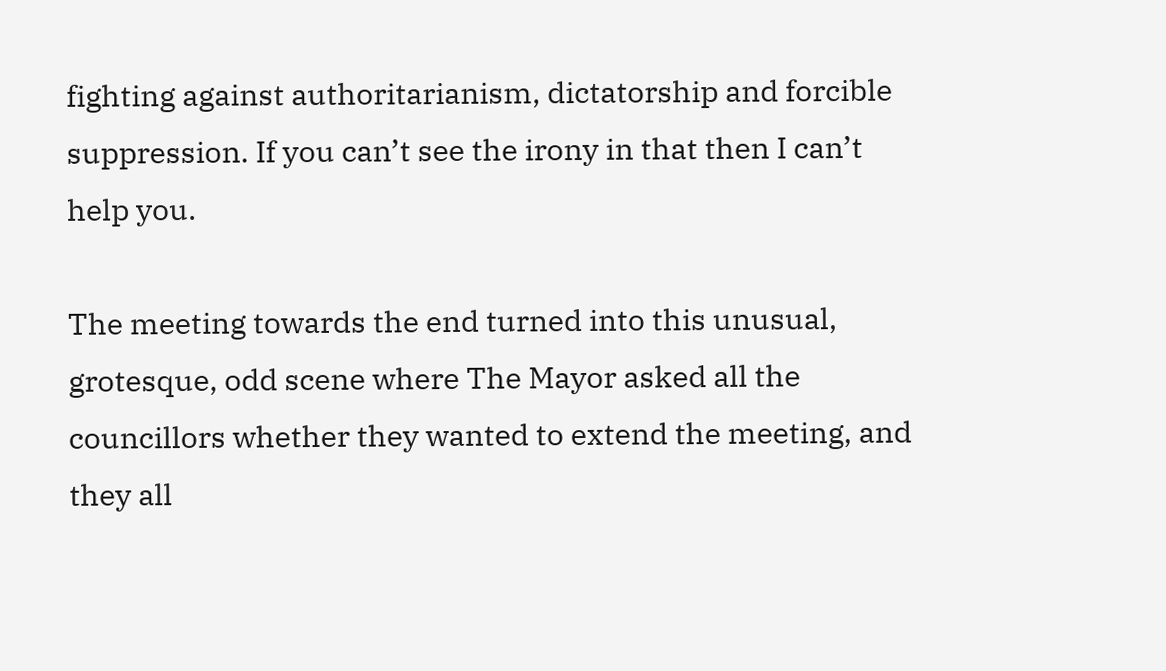fighting against authoritarianism, dictatorship and forcible suppression. If you can’t see the irony in that then I can’t help you.

The meeting towards the end turned into this unusual, grotesque, odd scene where The Mayor asked all the councillors whether they wanted to extend the meeting, and they all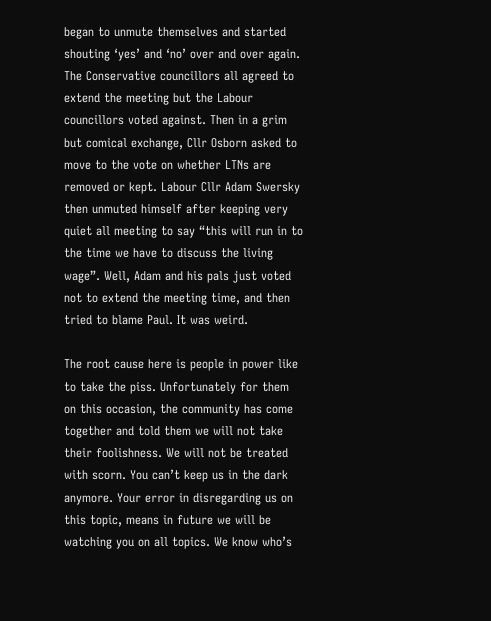began to unmute themselves and started shouting ‘yes’ and ‘no’ over and over again. The Conservative councillors all agreed to extend the meeting but the Labour councillors voted against. Then in a grim but comical exchange, Cllr Osborn asked to move to the vote on whether LTNs are removed or kept. Labour Cllr Adam Swersky then unmuted himself after keeping very quiet all meeting to say “this will run in to the time we have to discuss the living wage”. Well, Adam and his pals just voted not to extend the meeting time, and then tried to blame Paul. It was weird.

The root cause here is people in power like to take the piss. Unfortunately for them on this occasion, the community has come together and told them we will not take their foolishness. We will not be treated with scorn. You can’t keep us in the dark anymore. Your error in disregarding us on this topic, means in future we will be watching you on all topics. We know who’s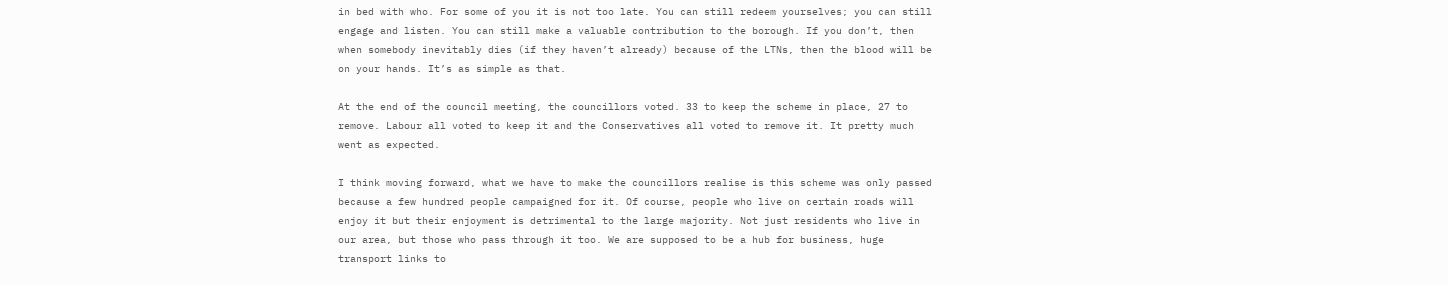in bed with who. For some of you it is not too late. You can still redeem yourselves; you can still engage and listen. You can still make a valuable contribution to the borough. If you don’t, then when somebody inevitably dies (if they haven’t already) because of the LTNs, then the blood will be on your hands. It’s as simple as that.

At the end of the council meeting, the councillors voted. 33 to keep the scheme in place, 27 to remove. Labour all voted to keep it and the Conservatives all voted to remove it. It pretty much went as expected.

I think moving forward, what we have to make the councillors realise is this scheme was only passed because a few hundred people campaigned for it. Of course, people who live on certain roads will enjoy it but their enjoyment is detrimental to the large majority. Not just residents who live in our area, but those who pass through it too. We are supposed to be a hub for business, huge transport links to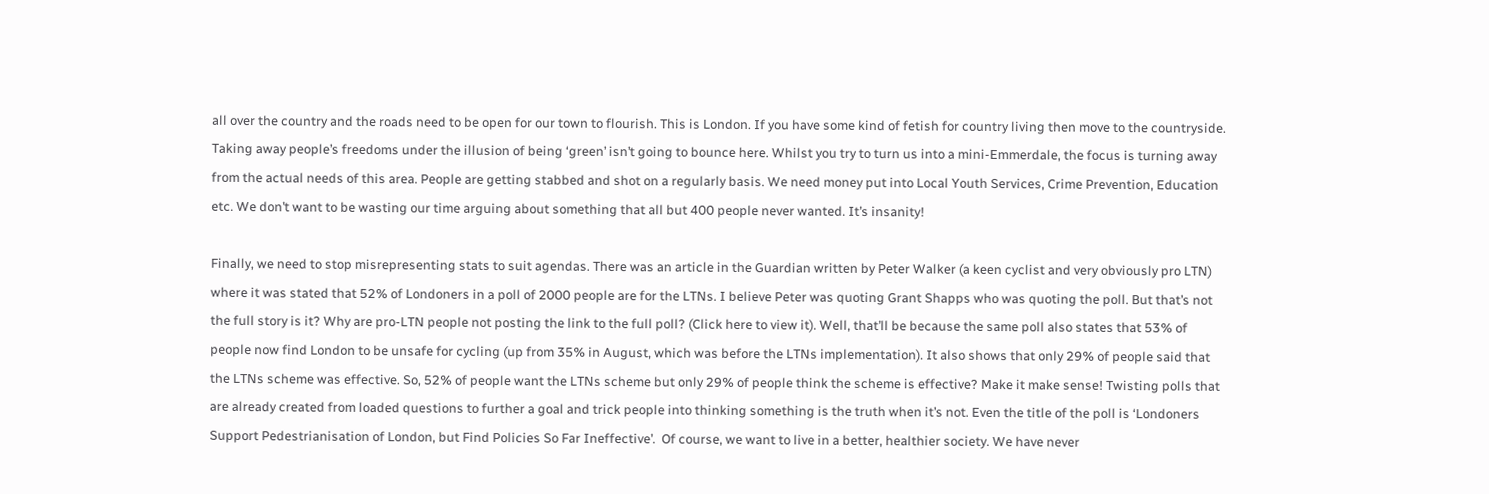all over the country and the roads need to be open for our town to flourish. This is London. If you have some kind of fetish for country living then move to the countryside. Taking away people’s freedoms under the illusion of being ‘green’ isn’t going to bounce here. Whilst you try to turn us into a mini-Emmerdale, the focus is turning away from the actual needs of this area. People are getting stabbed and shot on a regularly basis. We need money put into Local Youth Services, Crime Prevention, Education etc. We don’t want to be wasting our time arguing about something that all but 400 people never wanted. It’s insanity!

Finally, we need to stop misrepresenting stats to suit agendas. There was an article in the Guardian written by Peter Walker (a keen cyclist and very obviously pro LTN) where it was stated that 52% of Londoners in a poll of 2000 people are for the LTNs. I believe Peter was quoting Grant Shapps who was quoting the poll. But that’s not the full story is it? Why are pro-LTN people not posting the link to the full poll? (Click here to view it). Well, that’ll be because the same poll also states that 53% of people now find London to be unsafe for cycling (up from 35% in August, which was before the LTNs implementation). It also shows that only 29% of people said that the LTNs scheme was effective. So, 52% of people want the LTNs scheme but only 29% of people think the scheme is effective? Make it make sense! Twisting polls that are already created from loaded questions to further a goal and trick people into thinking something is the truth when it’s not. Even the title of the poll is ‘Londoners Support Pedestrianisation of London, but Find Policies So Far Ineffective’.  Of course, we want to live in a better, healthier society. We have never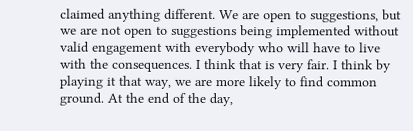claimed anything different. We are open to suggestions, but we are not open to suggestions being implemented without valid engagement with everybody who will have to live with the consequences. I think that is very fair. I think by playing it that way, we are more likely to find common ground. At the end of the day,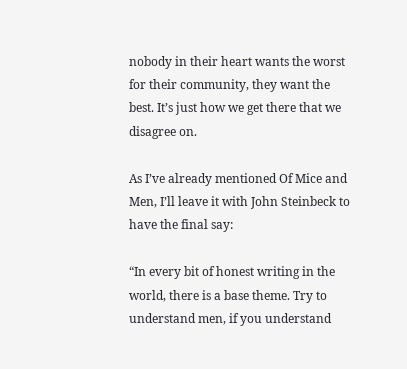nobody in their heart wants the worst for their community, they want the best. It’s just how we get there that we disagree on.

As I’ve already mentioned Of Mice and Men, I’ll leave it with John Steinbeck to have the final say:

“In every bit of honest writing in the world, there is a base theme. Try to understand men, if you understand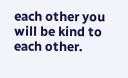each other you will be kind to each other.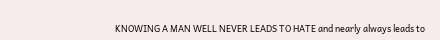KNOWING A MAN WELL NEVER LEADS TO HATE and nearly always leads to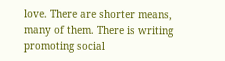love. There are shorter means, many of them. There is writing promoting social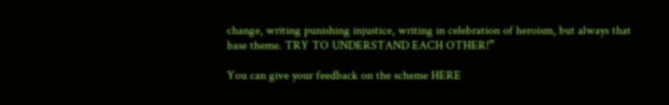change, writing punishing injustice, writing in celebration of heroism, but always that base theme. TRY TO UNDERSTAND EACH OTHER!”

You can give your feedback on the scheme HERE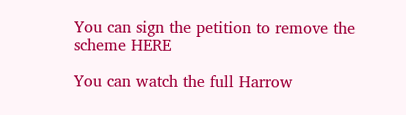You can sign the petition to remove the scheme HERE

You can watch the full Harrow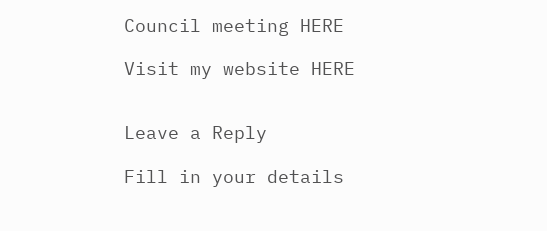Council meeting HERE

Visit my website HERE


Leave a Reply

Fill in your details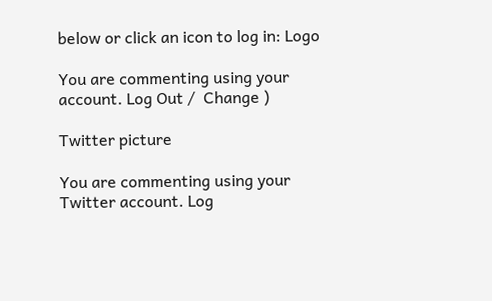below or click an icon to log in: Logo

You are commenting using your account. Log Out /  Change )

Twitter picture

You are commenting using your Twitter account. Log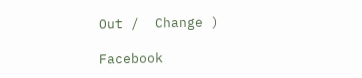Out /  Change )

Facebook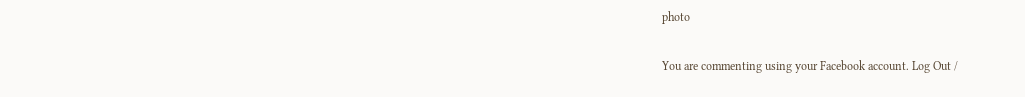photo

You are commenting using your Facebook account. Log Out /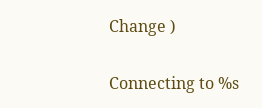Change )

Connecting to %s